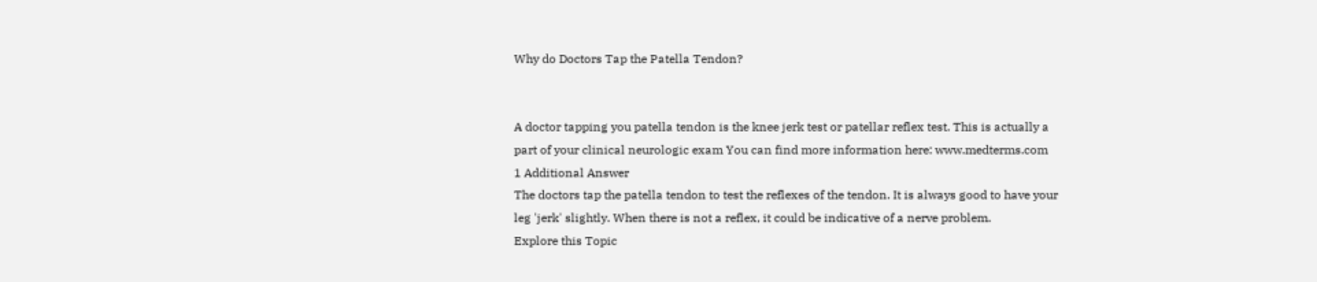Why do Doctors Tap the Patella Tendon?


A doctor tapping you patella tendon is the knee jerk test or patellar reflex test. This is actually a part of your clinical neurologic exam You can find more information here: www.medterms.com
1 Additional Answer
The doctors tap the patella tendon to test the reflexes of the tendon. It is always good to have your leg 'jerk' slightly. When there is not a reflex, it could be indicative of a nerve problem.
Explore this Topic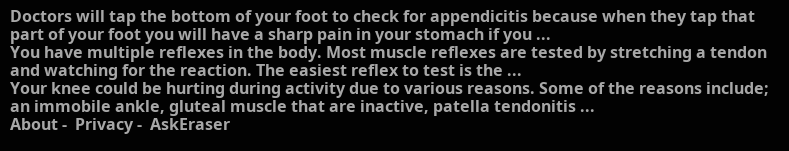Doctors will tap the bottom of your foot to check for appendicitis because when they tap that part of your foot you will have a sharp pain in your stomach if you ...
You have multiple reflexes in the body. Most muscle reflexes are tested by stretching a tendon and watching for the reaction. The easiest reflex to test is the ...
Your knee could be hurting during activity due to various reasons. Some of the reasons include; an immobile ankle, gluteal muscle that are inactive, patella tendonitis ...
About -  Privacy -  AskEraser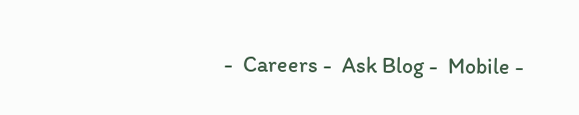-  Careers -  Ask Blog -  Mobile -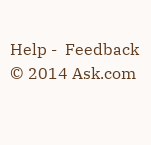Help -  Feedback © 2014 Ask.com